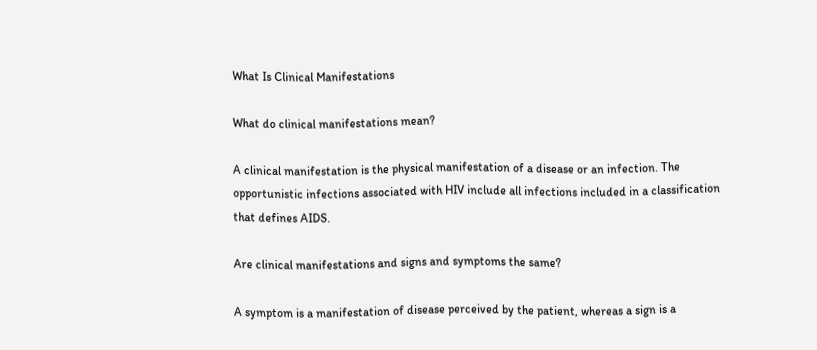What Is Clinical Manifestations

What do clinical manifestations mean?

A clinical manifestation is the physical manifestation of a disease or an infection. The opportunistic infections associated with HIV include all infections included in a classification that defines AIDS.

Are clinical manifestations and signs and symptoms the same?

A symptom is a manifestation of disease perceived by the patient, whereas a sign is a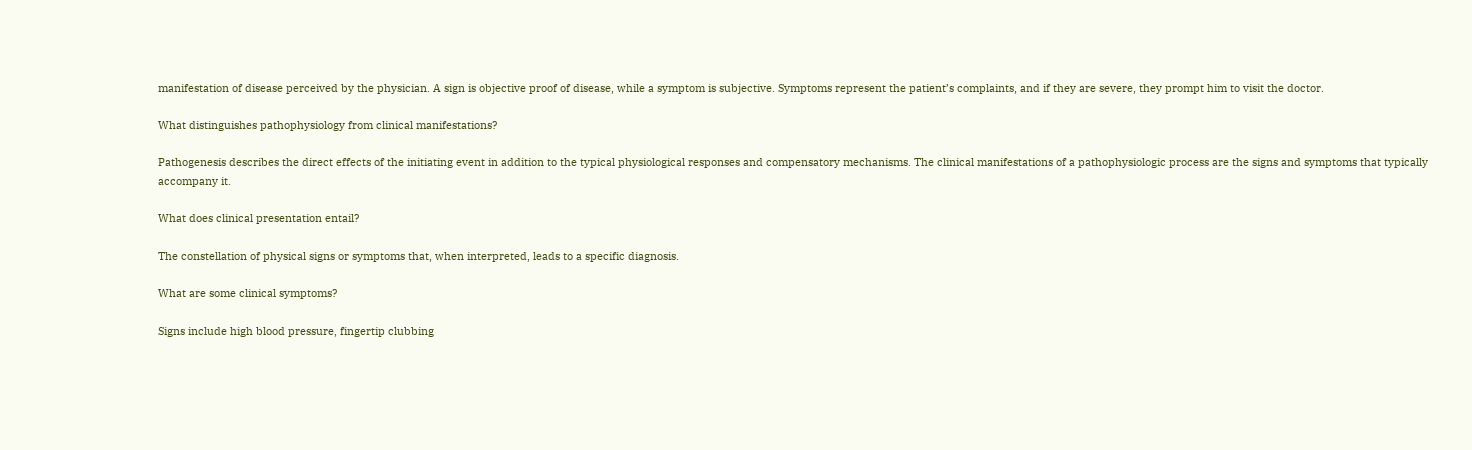manifestation of disease perceived by the physician. A sign is objective proof of disease, while a symptom is subjective. Symptoms represent the patient’s complaints, and if they are severe, they prompt him to visit the doctor.

What distinguishes pathophysiology from clinical manifestations?

Pathogenesis describes the direct effects of the initiating event in addition to the typical physiological responses and compensatory mechanisms. The clinical manifestations of a pathophysiologic process are the signs and symptoms that typically accompany it.

What does clinical presentation entail?

The constellation of physical signs or symptoms that, when interpreted, leads to a specific diagnosis.

What are some clinical symptoms?

Signs include high blood pressure, fingertip clubbing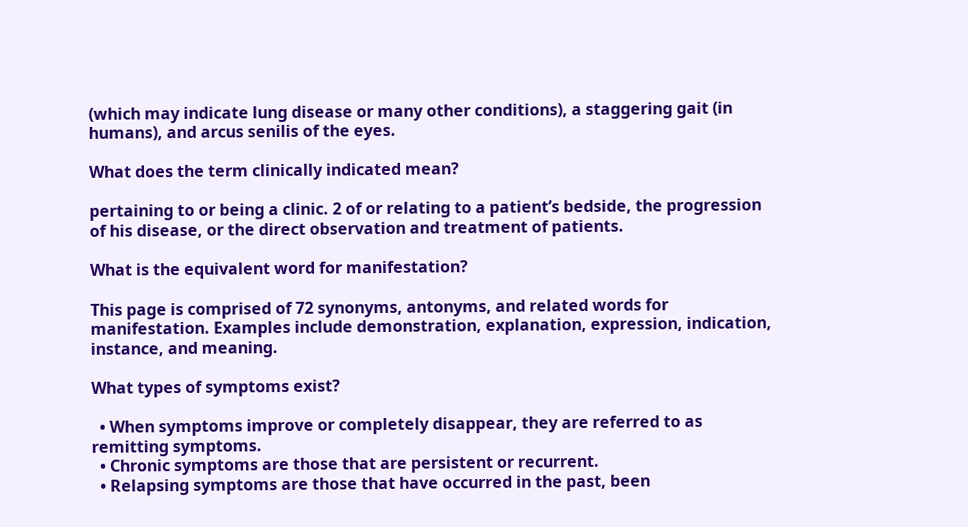(which may indicate lung disease or many other conditions), a staggering gait (in humans), and arcus senilis of the eyes.

What does the term clinically indicated mean?

pertaining to or being a clinic. 2 of or relating to a patient’s bedside, the progression of his disease, or the direct observation and treatment of patients.

What is the equivalent word for manifestation?

This page is comprised of 72 synonyms, antonyms, and related words for manifestation. Examples include demonstration, explanation, expression, indication, instance, and meaning.

What types of symptoms exist?

  • When symptoms improve or completely disappear, they are referred to as remitting symptoms.
  • Chronic symptoms are those that are persistent or recurrent.
  • Relapsing symptoms are those that have occurred in the past, been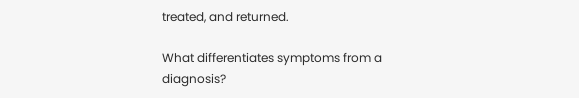treated, and returned.

What differentiates symptoms from a diagnosis?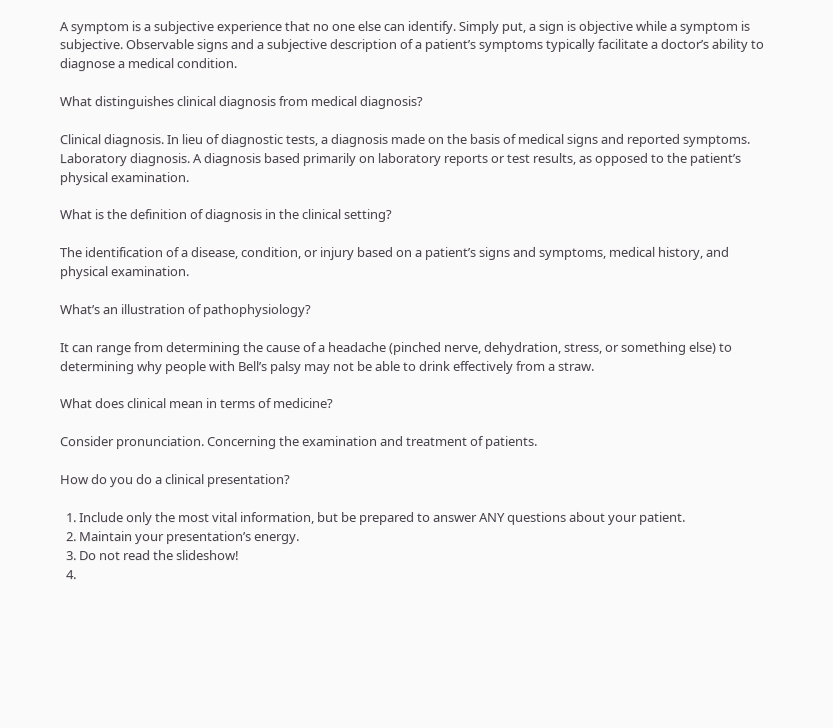A symptom is a subjective experience that no one else can identify. Simply put, a sign is objective while a symptom is subjective. Observable signs and a subjective description of a patient’s symptoms typically facilitate a doctor’s ability to diagnose a medical condition.

What distinguishes clinical diagnosis from medical diagnosis?

Clinical diagnosis. In lieu of diagnostic tests, a diagnosis made on the basis of medical signs and reported symptoms. Laboratory diagnosis. A diagnosis based primarily on laboratory reports or test results, as opposed to the patient’s physical examination.

What is the definition of diagnosis in the clinical setting?

The identification of a disease, condition, or injury based on a patient’s signs and symptoms, medical history, and physical examination.

What’s an illustration of pathophysiology?

It can range from determining the cause of a headache (pinched nerve, dehydration, stress, or something else) to determining why people with Bell’s palsy may not be able to drink effectively from a straw.

What does clinical mean in terms of medicine?

Consider pronunciation. Concerning the examination and treatment of patients.

How do you do a clinical presentation?

  1. Include only the most vital information, but be prepared to answer ANY questions about your patient.
  2. Maintain your presentation’s energy.
  3. Do not read the slideshow!
  4.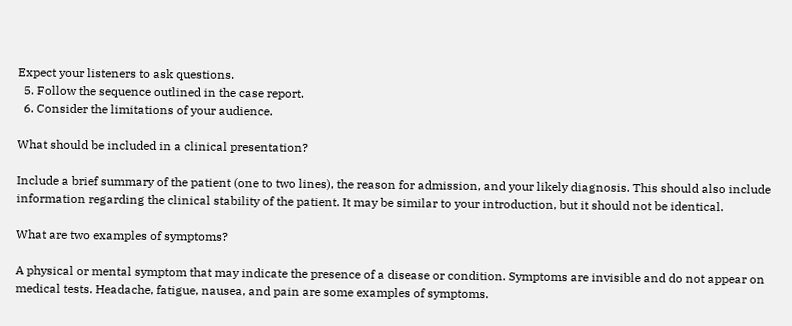Expect your listeners to ask questions.
  5. Follow the sequence outlined in the case report.
  6. Consider the limitations of your audience.

What should be included in a clinical presentation?

Include a brief summary of the patient (one to two lines), the reason for admission, and your likely diagnosis. This should also include information regarding the clinical stability of the patient. It may be similar to your introduction, but it should not be identical.

What are two examples of symptoms?

A physical or mental symptom that may indicate the presence of a disease or condition. Symptoms are invisible and do not appear on medical tests. Headache, fatigue, nausea, and pain are some examples of symptoms.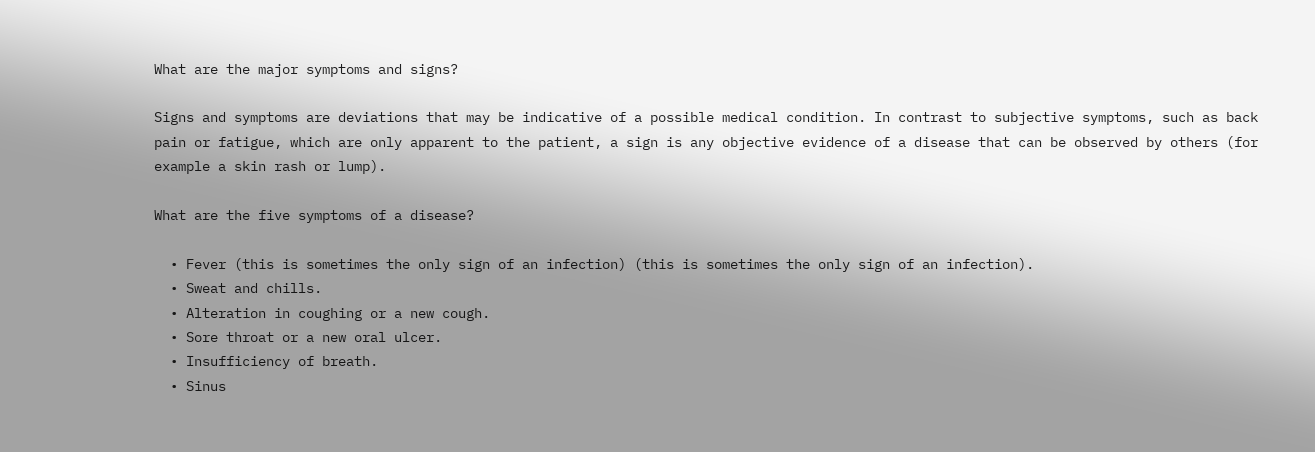What are the major symptoms and signs?

Signs and symptoms are deviations that may be indicative of a possible medical condition. In contrast to subjective symptoms, such as back pain or fatigue, which are only apparent to the patient, a sign is any objective evidence of a disease that can be observed by others (for example a skin rash or lump).

What are the five symptoms of a disease?

  • Fever (this is sometimes the only sign of an infection) (this is sometimes the only sign of an infection).
  • Sweat and chills.
  • Alteration in coughing or a new cough.
  • Sore throat or a new oral ulcer.
  • Insufficiency of breath.
  • Sinus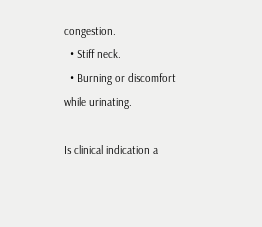congestion.
  • Stiff neck.
  • Burning or discomfort while urinating.

Is clinical indication a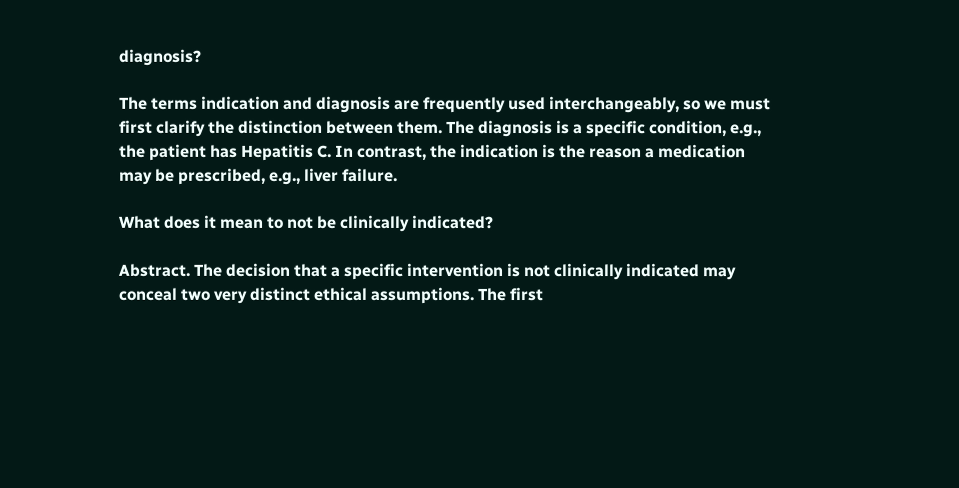diagnosis?

The terms indication and diagnosis are frequently used interchangeably, so we must first clarify the distinction between them. The diagnosis is a specific condition, e.g., the patient has Hepatitis C. In contrast, the indication is the reason a medication may be prescribed, e.g., liver failure.

What does it mean to not be clinically indicated?

Abstract. The decision that a specific intervention is not clinically indicated may conceal two very distinct ethical assumptions. The first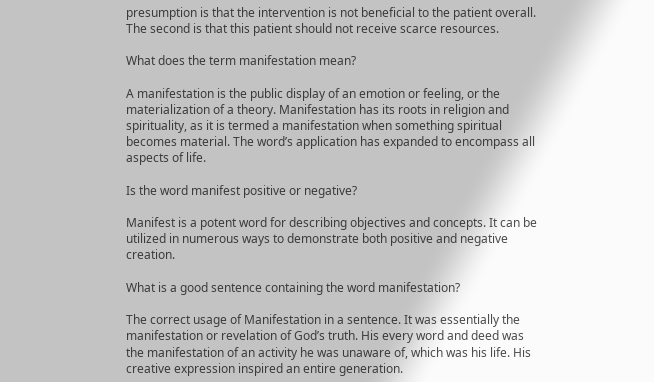presumption is that the intervention is not beneficial to the patient overall. The second is that this patient should not receive scarce resources.

What does the term manifestation mean?

A manifestation is the public display of an emotion or feeling, or the materialization of a theory. Manifestation has its roots in religion and spirituality, as it is termed a manifestation when something spiritual becomes material. The word’s application has expanded to encompass all aspects of life.

Is the word manifest positive or negative?

Manifest is a potent word for describing objectives and concepts. It can be utilized in numerous ways to demonstrate both positive and negative creation.

What is a good sentence containing the word manifestation?

The correct usage of Manifestation in a sentence. It was essentially the manifestation or revelation of God’s truth. His every word and deed was the manifestation of an activity he was unaware of, which was his life. His creative expression inspired an entire generation.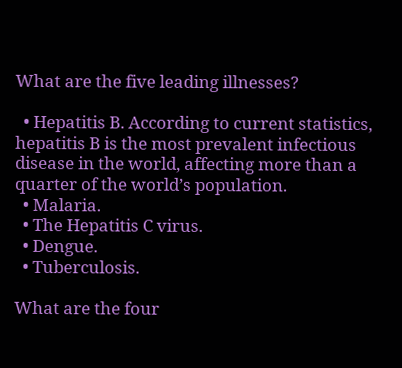What are the five leading illnesses?

  • Hepatitis B. According to current statistics, hepatitis B is the most prevalent infectious disease in the world, affecting more than a quarter of the world’s population.
  • Malaria.
  • The Hepatitis C virus.
  • Dengue.
  • Tuberculosis.

What are the four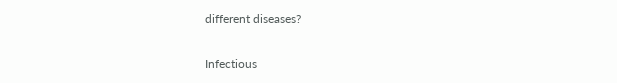different diseases?

Infectious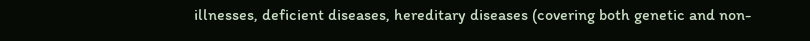illnesses, deficient diseases, hereditary diseases (covering both genetic and non-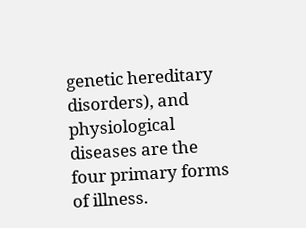genetic hereditary disorders), and physiological diseases are the four primary forms of illness.